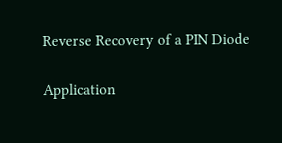Reverse Recovery of a PIN Diode

Application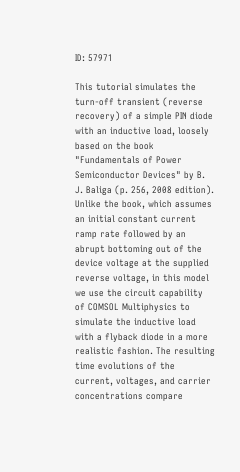ID: 57971

This tutorial simulates the turn-off transient (reverse recovery) of a simple PIN diode with an inductive load, loosely based on the book "Fundamentals of Power Semiconductor Devices" by B. J. Baliga (p. 256, 2008 edition). Unlike the book, which assumes an initial constant current ramp rate followed by an abrupt bottoming out of the device voltage at the supplied reverse voltage, in this model we use the circuit capability of COMSOL Multiphysics to simulate the inductive load with a flyback diode in a more realistic fashion. The resulting time evolutions of the current, voltages, and carrier concentrations compare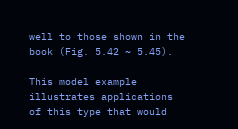well to those shown in the book (Fig. 5.42 ~ 5.45).

This model example illustrates applications of this type that would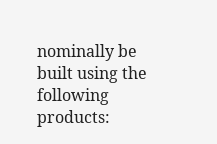nominally be built using the following products: